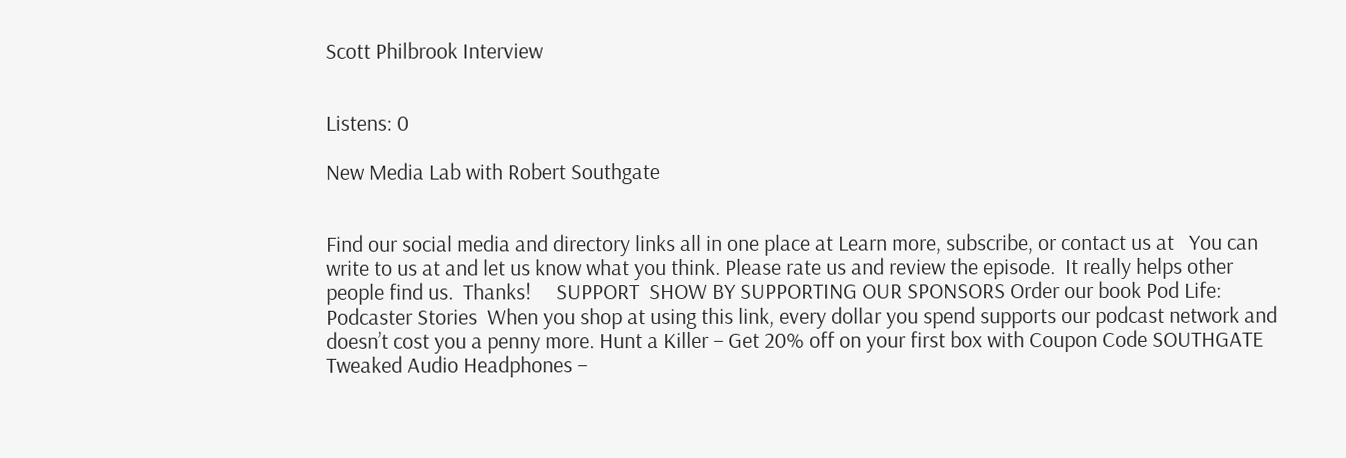Scott Philbrook Interview


Listens: 0

New Media Lab with Robert Southgate


Find our social media and directory links all in one place at Learn more, subscribe, or contact us at   You can write to us at and let us know what you think. Please rate us and review the episode.  It really helps other people find us.  Thanks!     SUPPORT  SHOW BY SUPPORTING OUR SPONSORS Order our book Pod Life: Podcaster Stories  When you shop at using this link, every dollar you spend supports our podcast network and doesn’t cost you a penny more. Hunt a Killer – Get 20% off on your first box with Coupon Code SOUTHGATE Tweaked Audio Headphones –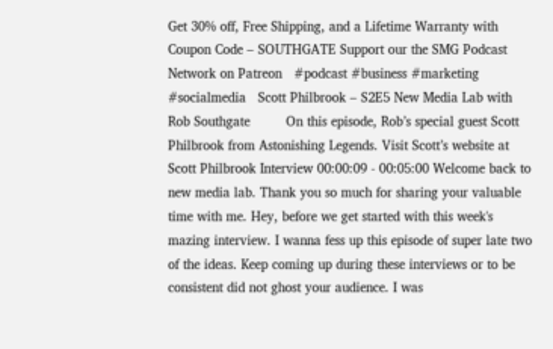Get 30% off, Free Shipping, and a Lifetime Warranty with Coupon Code – SOUTHGATE Support our the SMG Podcast Network on Patreon   #podcast #business #marketing #socialmedia   Scott Philbrook – S2E5 New Media Lab with Rob Southgate         On this episode, Rob’s special guest Scott Philbrook from Astonishing Legends. Visit Scott’s website at   Scott Philbrook Interview 00:00:09 - 00:05:00 Welcome back to new media lab. Thank you so much for sharing your valuable time with me. Hey, before we get started with this week's mazing interview. I wanna fess up this episode of super late two of the ideas. Keep coming up during these interviews or to be consistent did not ghost your audience. I was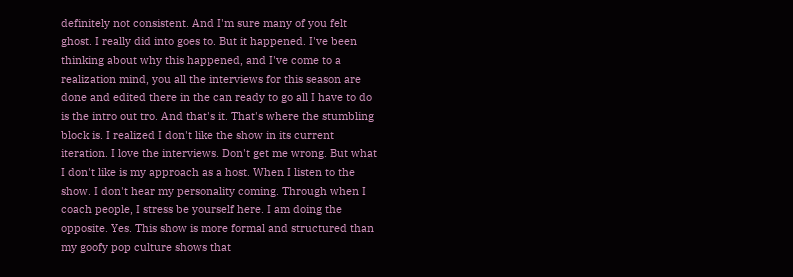definitely not consistent. And I'm sure many of you felt ghost. I really did into goes to. But it happened. I've been thinking about why this happened, and I've come to a realization mind, you all the interviews for this season are done and edited there in the can ready to go all I have to do is the intro out tro. And that's it. That's where the stumbling block is. I realized I don't like the show in its current iteration. I love the interviews. Don't get me wrong. But what I don't like is my approach as a host. When I listen to the show. I don't hear my personality coming. Through when I coach people, I stress be yourself here. I am doing the opposite. Yes. This show is more formal and structured than my goofy pop culture shows that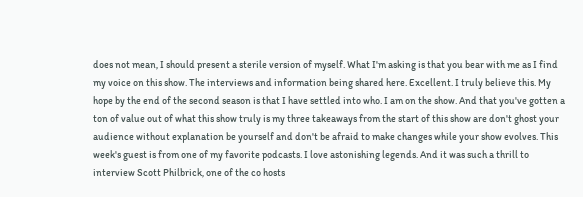does not mean, I should present a sterile version of myself. What I'm asking is that you bear with me as I find my voice on this show. The interviews and information being shared here. Excellent. I truly believe this. My hope by the end of the second season is that I have settled into who. I am on the show. And that you've gotten a ton of value out of what this show truly is my three takeaways from the start of this show are don't ghost your audience without explanation be yourself and don't be afraid to make changes while your show evolves. This week's guest is from one of my favorite podcasts. I love astonishing legends. And it was such a thrill to interview Scott Philbrick, one of the co hosts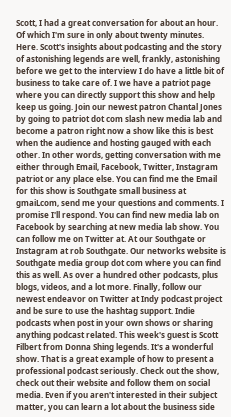Scott, I had a great conversation for about an hour. Of which I'm sure in only about twenty minutes. Here. Scott's insights about podcasting and the story of astonishing legends are well, frankly, astonishing before we get to the interview I do have a little bit of business to take care of. I we have a patriot page where you can directly support this show and help keep us going. Join our newest patron Chantal Jones by going to patriot dot com slash new media lab and become a patron right now a show like this is best when the audience and hosting gauged with each other. In other words, getting conversation with me either through Email, Facebook, Twitter, Instagram patriot or any place else. You can find me the Email for this show is Southgate small business at gmaiLcom, send me your questions and comments. I promise I'll respond. You can find new media lab on Facebook by searching at new media lab show. You can follow me on Twitter at. At our Southgate or Instagram at rob Southgate. Our networks website is Southgate media group dot com where you can find this as well. As over a hundred other podcasts, plus blogs, videos, and a lot more. Finally, follow our newest endeavor on Twitter at Indy podcast project and be sure to use the hashtag support. Indie podcasts when post in your own shows or sharing anything podcast related. This week's guest is Scott Filbert from Donna Shing legends. It's a wonderful show. That is a great example of how to present a professional podcast seriously. Check out the show, check out their website and follow them on social media. Even if you aren't interested in their subject matter, you can learn a lot about the business side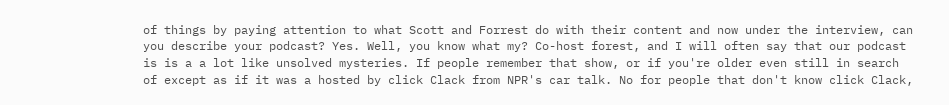of things by paying attention to what Scott and Forrest do with their content and now under the interview, can you describe your podcast? Yes. Well, you know what my? Co-host forest, and I will often say that our podcast is is a a lot like unsolved mysteries. If people remember that show, or if you're older even still in search of except as if it was a hosted by click Clack from NPR's car talk. No for people that don't know click Clack,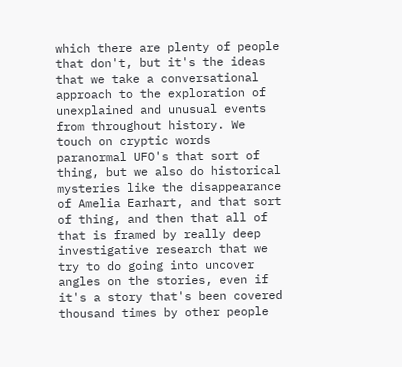which there are plenty of people that don't, but it's the ideas that we take a conversational approach to the exploration of unexplained and unusual events from throughout history. We touch on cryptic words paranormal UFO's that sort of thing, but we also do historical mysteries like the disappearance of Amelia Earhart, and that sort of thing, and then that all of that is framed by really deep investigative research that we try to do going into uncover angles on the stories, even if it's a story that's been covered thousand times by other people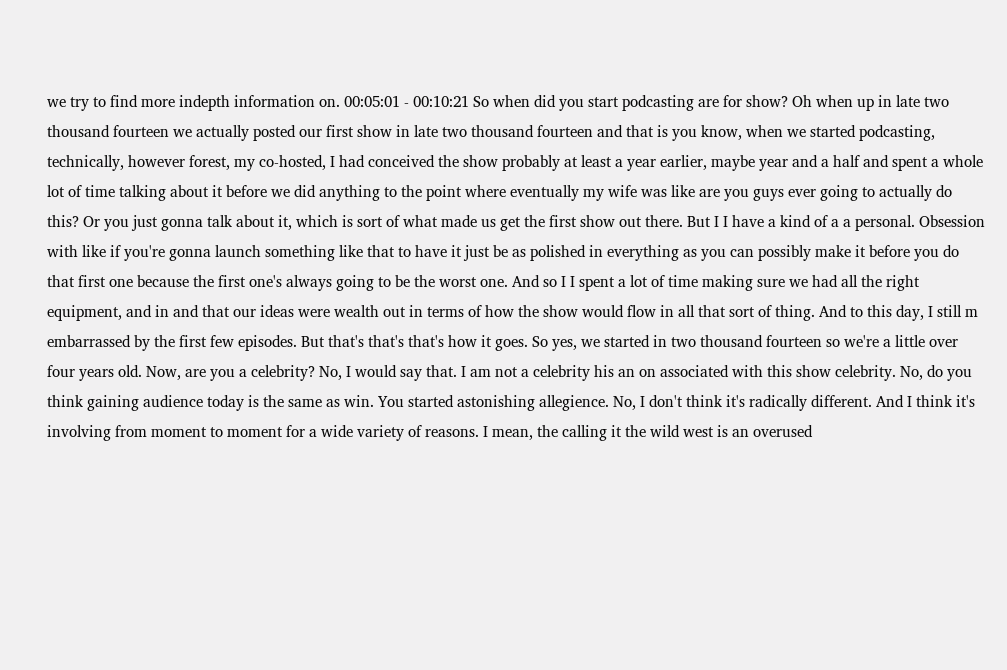we try to find more indepth information on. 00:05:01 - 00:10:21 So when did you start podcasting are for show? Oh when up in late two thousand fourteen we actually posted our first show in late two thousand fourteen and that is you know, when we started podcasting, technically, however forest, my co-hosted, I had conceived the show probably at least a year earlier, maybe year and a half and spent a whole lot of time talking about it before we did anything to the point where eventually my wife was like are you guys ever going to actually do this? Or you just gonna talk about it, which is sort of what made us get the first show out there. But I I have a kind of a a personal. Obsession with like if you're gonna launch something like that to have it just be as polished in everything as you can possibly make it before you do that first one because the first one's always going to be the worst one. And so I I spent a lot of time making sure we had all the right equipment, and in and that our ideas were wealth out in terms of how the show would flow in all that sort of thing. And to this day, I still m embarrassed by the first few episodes. But that's that's that's how it goes. So yes, we started in two thousand fourteen so we're a little over four years old. Now, are you a celebrity? No, I would say that. I am not a celebrity his an on associated with this show celebrity. No, do you think gaining audience today is the same as win. You started astonishing allegience. No, I don't think it's radically different. And I think it's involving from moment to moment for a wide variety of reasons. I mean, the calling it the wild west is an overused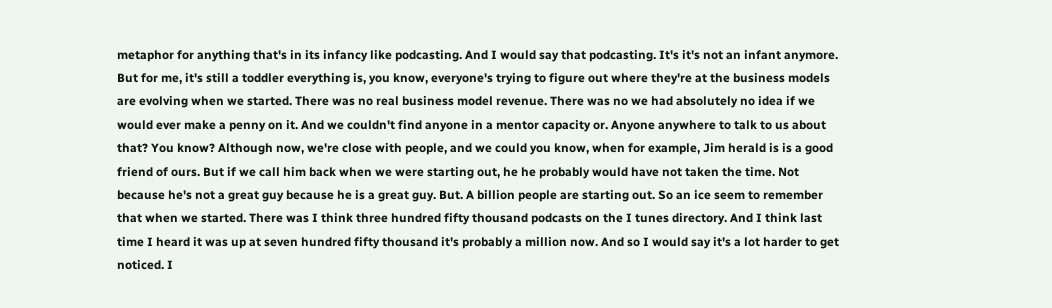metaphor for anything that's in its infancy like podcasting. And I would say that podcasting. It's it's not an infant anymore. But for me, it's still a toddler everything is, you know, everyone's trying to figure out where they're at the business models are evolving when we started. There was no real business model revenue. There was no we had absolutely no idea if we would ever make a penny on it. And we couldn't find anyone in a mentor capacity or. Anyone anywhere to talk to us about that? You know? Although now, we're close with people, and we could you know, when for example, Jim herald is is a good friend of ours. But if we call him back when we were starting out, he he probably would have not taken the time. Not because he's not a great guy because he is a great guy. But. A billion people are starting out. So an ice seem to remember that when we started. There was I think three hundred fifty thousand podcasts on the I tunes directory. And I think last time I heard it was up at seven hundred fifty thousand it's probably a million now. And so I would say it's a lot harder to get noticed. I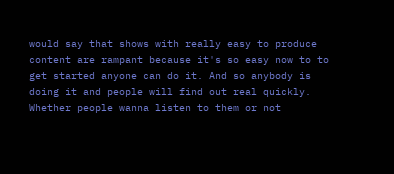would say that shows with really easy to produce content are rampant because it's so easy now to to get started anyone can do it. And so anybody is doing it and people will find out real quickly. Whether people wanna listen to them or not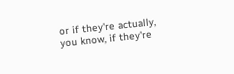or if they're actually, you know, if they're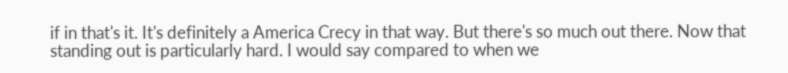if in that's it. It's definitely a America Crecy in that way. But there's so much out there. Now that standing out is particularly hard. I would say compared to when we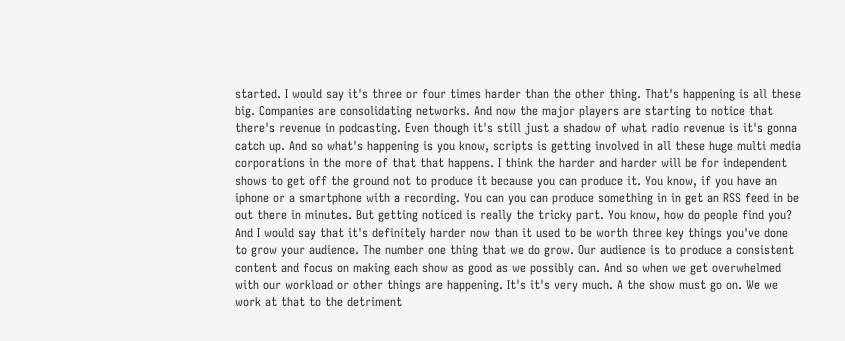started. I would say it's three or four times harder than the other thing. That's happening is all these big. Companies are consolidating networks. And now the major players are starting to notice that there's revenue in podcasting. Even though it's still just a shadow of what radio revenue is it's gonna catch up. And so what's happening is you know, scripts is getting involved in all these huge multi media corporations in the more of that that happens. I think the harder and harder will be for independent shows to get off the ground not to produce it because you can produce it. You know, if you have an iphone or a smartphone with a recording. You can you can produce something in in get an RSS feed in be out there in minutes. But getting noticed is really the tricky part. You know, how do people find you? And I would say that it's definitely harder now than it used to be worth three key things you've done to grow your audience. The number one thing that we do grow. Our audience is to produce a consistent content and focus on making each show as good as we possibly can. And so when we get overwhelmed with our workload or other things are happening. It's it's very much. A the show must go on. We we work at that to the detriment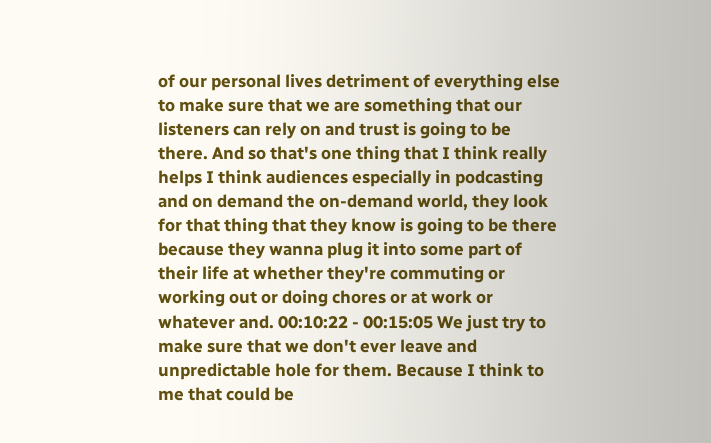of our personal lives detriment of everything else to make sure that we are something that our listeners can rely on and trust is going to be there. And so that's one thing that I think really helps I think audiences especially in podcasting and on demand the on-demand world, they look for that thing that they know is going to be there because they wanna plug it into some part of their life at whether they're commuting or working out or doing chores or at work or whatever and. 00:10:22 - 00:15:05 We just try to make sure that we don't ever leave and unpredictable hole for them. Because I think to me that could be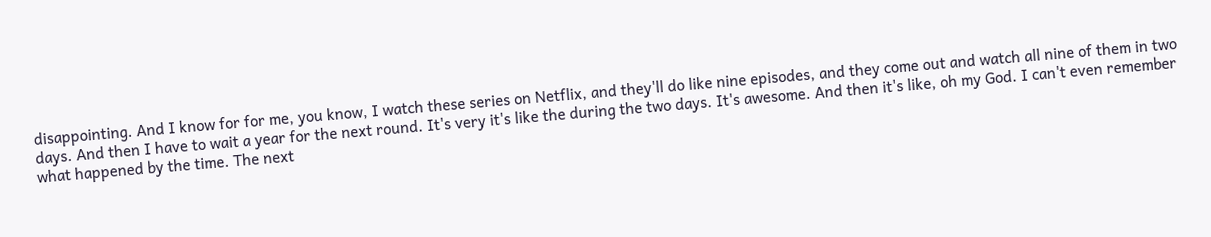disappointing. And I know for for me, you know, I watch these series on Netflix, and they'll do like nine episodes, and they come out and watch all nine of them in two days. And then I have to wait a year for the next round. It's very it's like the during the two days. It's awesome. And then it's like, oh my God. I can't even remember what happened by the time. The next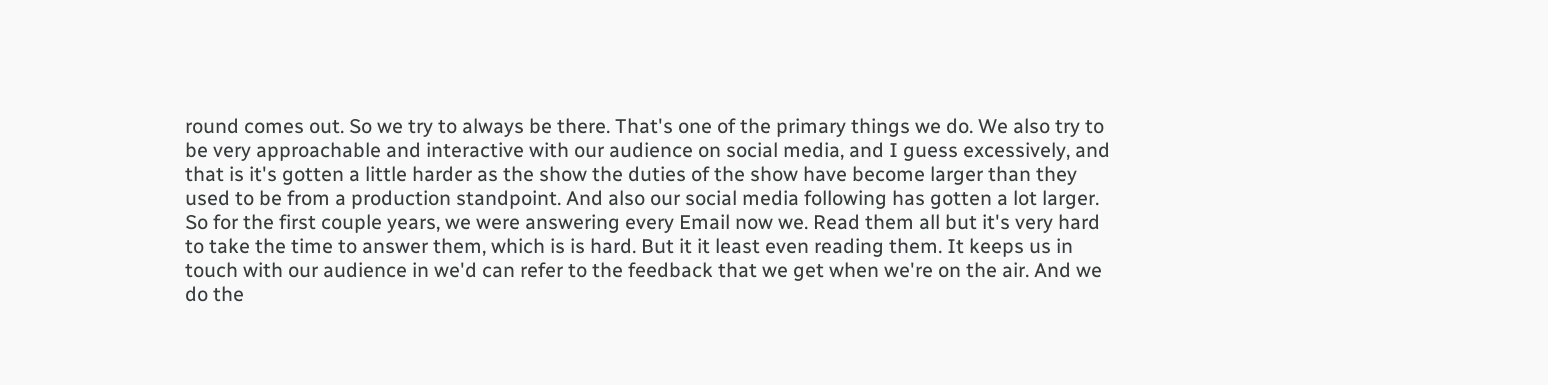round comes out. So we try to always be there. That's one of the primary things we do. We also try to be very approachable and interactive with our audience on social media, and I guess excessively, and that is it's gotten a little harder as the show the duties of the show have become larger than they used to be from a production standpoint. And also our social media following has gotten a lot larger. So for the first couple years, we were answering every Email now we. Read them all but it's very hard to take the time to answer them, which is is hard. But it it least even reading them. It keeps us in touch with our audience in we'd can refer to the feedback that we get when we're on the air. And we do the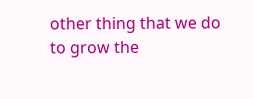other thing that we do to grow the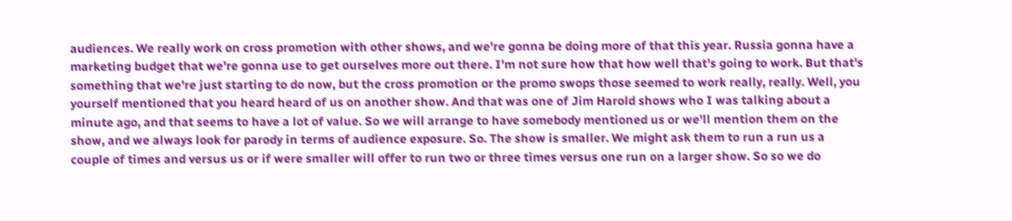audiences. We really work on cross promotion with other shows, and we're gonna be doing more of that this year. Russia gonna have a marketing budget that we're gonna use to get ourselves more out there. I'm not sure how that how well that's going to work. But that's something that we're just starting to do now, but the cross promotion or the promo swops those seemed to work really, really. Well, you yourself mentioned that you heard heard of us on another show. And that was one of Jim Harold shows who I was talking about a minute ago, and that seems to have a lot of value. So we will arrange to have somebody mentioned us or we'll mention them on the show, and we always look for parody in terms of audience exposure. So. The show is smaller. We might ask them to run a run us a couple of times and versus us or if were smaller will offer to run two or three times versus one run on a larger show. So so we do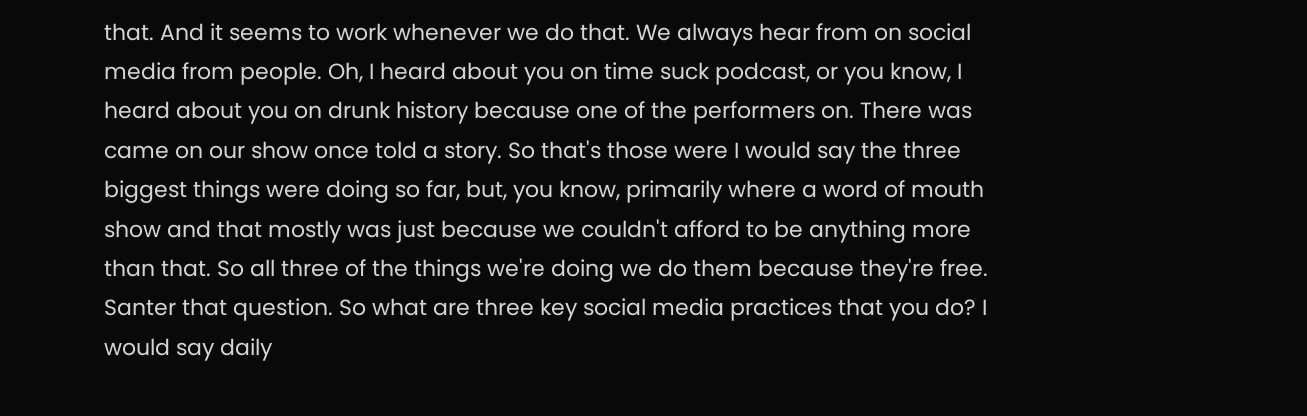that. And it seems to work whenever we do that. We always hear from on social media from people. Oh, I heard about you on time suck podcast, or you know, I heard about you on drunk history because one of the performers on. There was came on our show once told a story. So that's those were I would say the three biggest things were doing so far, but, you know, primarily where a word of mouth show and that mostly was just because we couldn't afford to be anything more than that. So all three of the things we're doing we do them because they're free. Santer that question. So what are three key social media practices that you do? I would say daily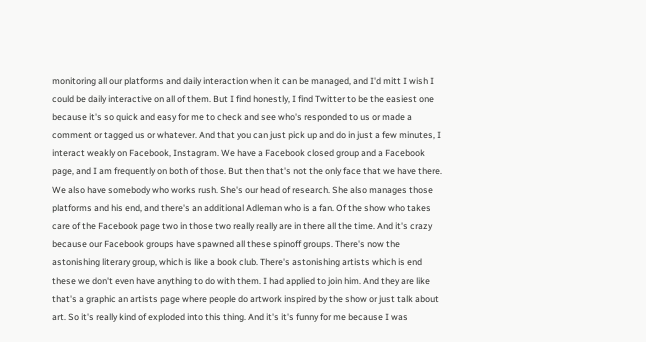monitoring all our platforms and daily interaction when it can be managed, and I'd mitt I wish I could be daily interactive on all of them. But I find honestly, I find Twitter to be the easiest one because it's so quick and easy for me to check and see who's responded to us or made a comment or tagged us or whatever. And that you can just pick up and do in just a few minutes, I interact weakly on Facebook, Instagram. We have a Facebook closed group and a Facebook page, and I am frequently on both of those. But then that's not the only face that we have there. We also have somebody who works rush. She's our head of research. She also manages those platforms and his end, and there's an additional Adleman who is a fan. Of the show who takes care of the Facebook page two in those two really really are in there all the time. And it's crazy because our Facebook groups have spawned all these spinoff groups. There's now the astonishing literary group, which is like a book club. There's astonishing artists which is end these we don't even have anything to do with them. I had applied to join him. And they are like that's a graphic an artists page where people do artwork inspired by the show or just talk about art. So it's really kind of exploded into this thing. And it's it's funny for me because I was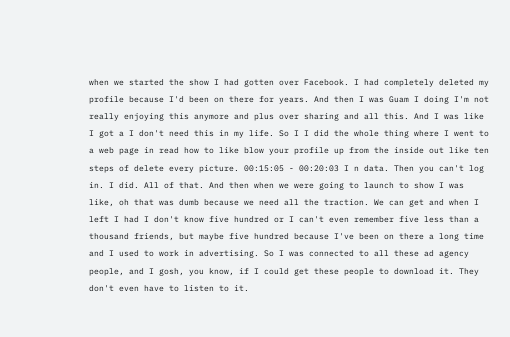when we started the show I had gotten over Facebook. I had completely deleted my profile because I'd been on there for years. And then I was Guam I doing I'm not really enjoying this anymore and plus over sharing and all this. And I was like I got a I don't need this in my life. So I I did the whole thing where I went to a web page in read how to like blow your profile up from the inside out like ten steps of delete every picture. 00:15:05 - 00:20:03 I n data. Then you can't log in. I did. All of that. And then when we were going to launch to show I was like, oh that was dumb because we need all the traction. We can get and when I left I had I don't know five hundred or I can't even remember five less than a thousand friends, but maybe five hundred because I've been on there a long time and I used to work in advertising. So I was connected to all these ad agency people, and I gosh, you know, if I could get these people to download it. They don't even have to listen to it.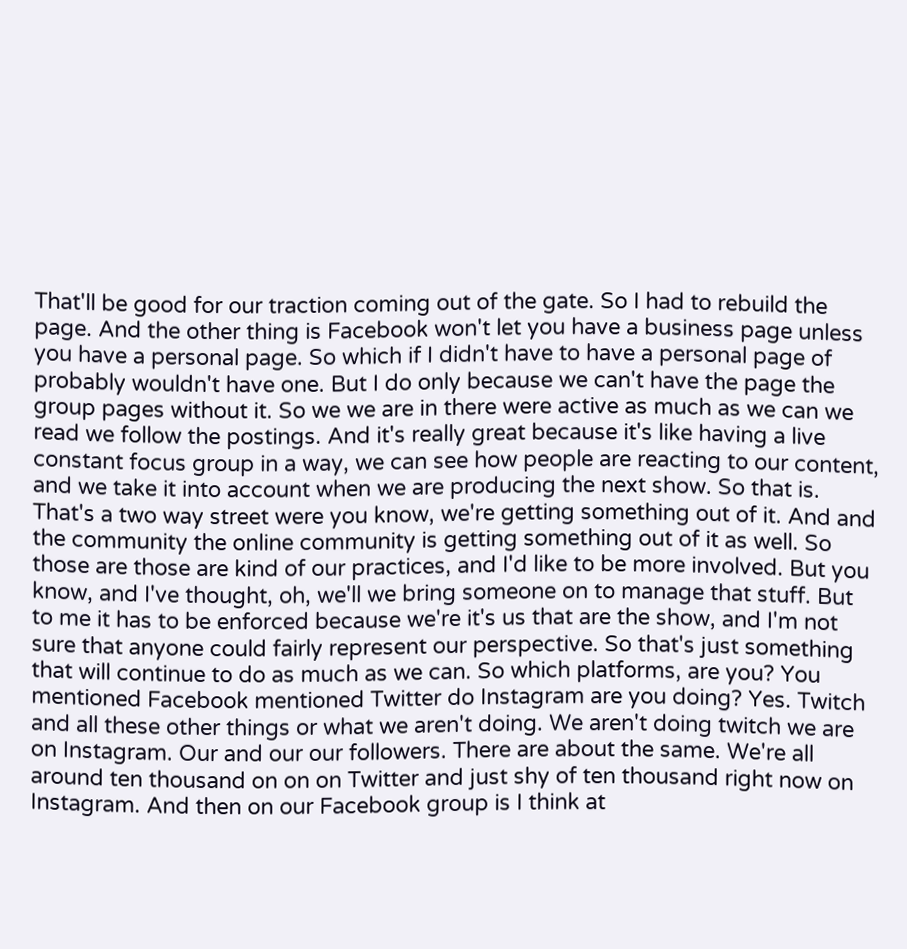That'll be good for our traction coming out of the gate. So I had to rebuild the page. And the other thing is Facebook won't let you have a business page unless you have a personal page. So which if I didn't have to have a personal page of probably wouldn't have one. But I do only because we can't have the page the group pages without it. So we we are in there were active as much as we can we read we follow the postings. And it's really great because it's like having a live constant focus group in a way, we can see how people are reacting to our content, and we take it into account when we are producing the next show. So that is. That's a two way street were you know, we're getting something out of it. And and the community the online community is getting something out of it as well. So those are those are kind of our practices, and I'd like to be more involved. But you know, and I've thought, oh, we'll we bring someone on to manage that stuff. But to me it has to be enforced because we're it's us that are the show, and I'm not sure that anyone could fairly represent our perspective. So that's just something that will continue to do as much as we can. So which platforms, are you? You mentioned Facebook mentioned Twitter do Instagram are you doing? Yes. Twitch and all these other things or what we aren't doing. We aren't doing twitch we are on Instagram. Our and our our followers. There are about the same. We're all around ten thousand on on on Twitter and just shy of ten thousand right now on Instagram. And then on our Facebook group is I think at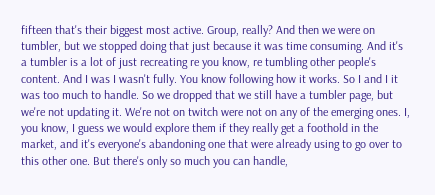fifteen that's their biggest most active. Group, really? And then we were on tumbler, but we stopped doing that just because it was time consuming. And it's a tumbler is a lot of just recreating re you know, re tumbling other people's content. And I was I wasn't fully. You know following how it works. So I and I it was too much to handle. So we dropped that we still have a tumbler page, but we're not updating it. We're not on twitch were not on any of the emerging ones. I, you know, I guess we would explore them if they really get a foothold in the market, and it's everyone's abandoning one that were already using to go over to this other one. But there's only so much you can handle,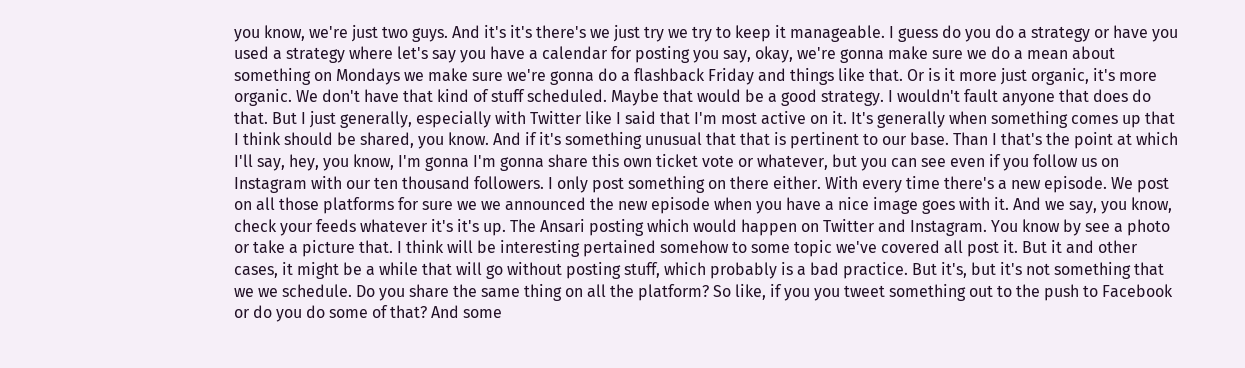you know, we're just two guys. And it's it's there's we just try we try to keep it manageable. I guess do you do a strategy or have you used a strategy where let's say you have a calendar for posting you say, okay, we're gonna make sure we do a mean about something on Mondays we make sure we're gonna do a flashback Friday and things like that. Or is it more just organic, it's more organic. We don't have that kind of stuff scheduled. Maybe that would be a good strategy. I wouldn't fault anyone that does do that. But I just generally, especially with Twitter like I said that I'm most active on it. It's generally when something comes up that I think should be shared, you know. And if it's something unusual that that is pertinent to our base. Than I that's the point at which I'll say, hey, you know, I'm gonna I'm gonna share this own ticket vote or whatever, but you can see even if you follow us on Instagram with our ten thousand followers. I only post something on there either. With every time there's a new episode. We post on all those platforms for sure we we announced the new episode when you have a nice image goes with it. And we say, you know, check your feeds whatever it's it's up. The Ansari posting which would happen on Twitter and Instagram. You know by see a photo or take a picture that. I think will be interesting pertained somehow to some topic we've covered all post it. But it and other cases, it might be a while that will go without posting stuff, which probably is a bad practice. But it's, but it's not something that we we schedule. Do you share the same thing on all the platform? So like, if you you tweet something out to the push to Facebook or do you do some of that? And some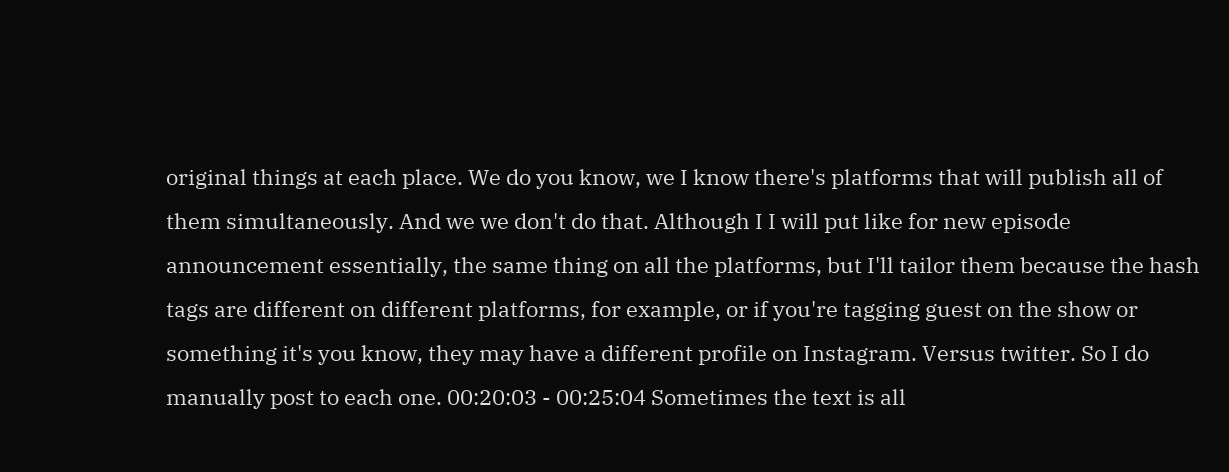original things at each place. We do you know, we I know there's platforms that will publish all of them simultaneously. And we we don't do that. Although I I will put like for new episode announcement essentially, the same thing on all the platforms, but I'll tailor them because the hash tags are different on different platforms, for example, or if you're tagging guest on the show or something it's you know, they may have a different profile on Instagram. Versus twitter. So I do manually post to each one. 00:20:03 - 00:25:04 Sometimes the text is all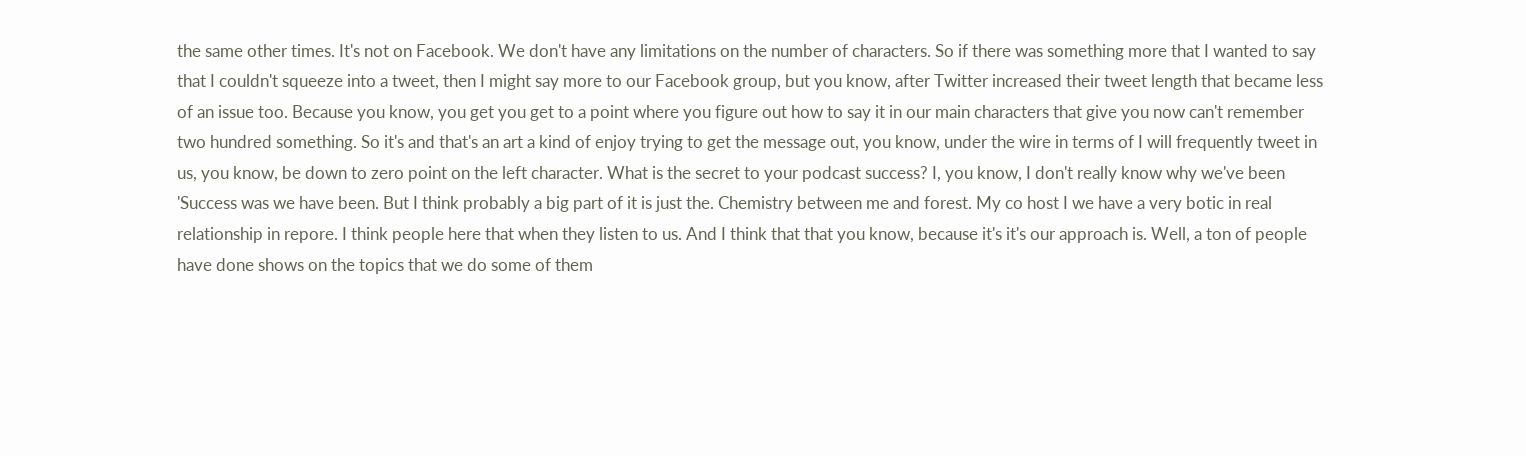the same other times. It's not on Facebook. We don't have any limitations on the number of characters. So if there was something more that I wanted to say that I couldn't squeeze into a tweet, then I might say more to our Facebook group, but you know, after Twitter increased their tweet length that became less of an issue too. Because you know, you get you get to a point where you figure out how to say it in our main characters that give you now can't remember two hundred something. So it's and that's an art a kind of enjoy trying to get the message out, you know, under the wire in terms of I will frequently tweet in us, you know, be down to zero point on the left character. What is the secret to your podcast success? I, you know, I don't really know why we've been 'Success was we have been. But I think probably a big part of it is just the. Chemistry between me and forest. My co host I we have a very botic in real relationship in repore. I think people here that when they listen to us. And I think that that you know, because it's it's our approach is. Well, a ton of people have done shows on the topics that we do some of them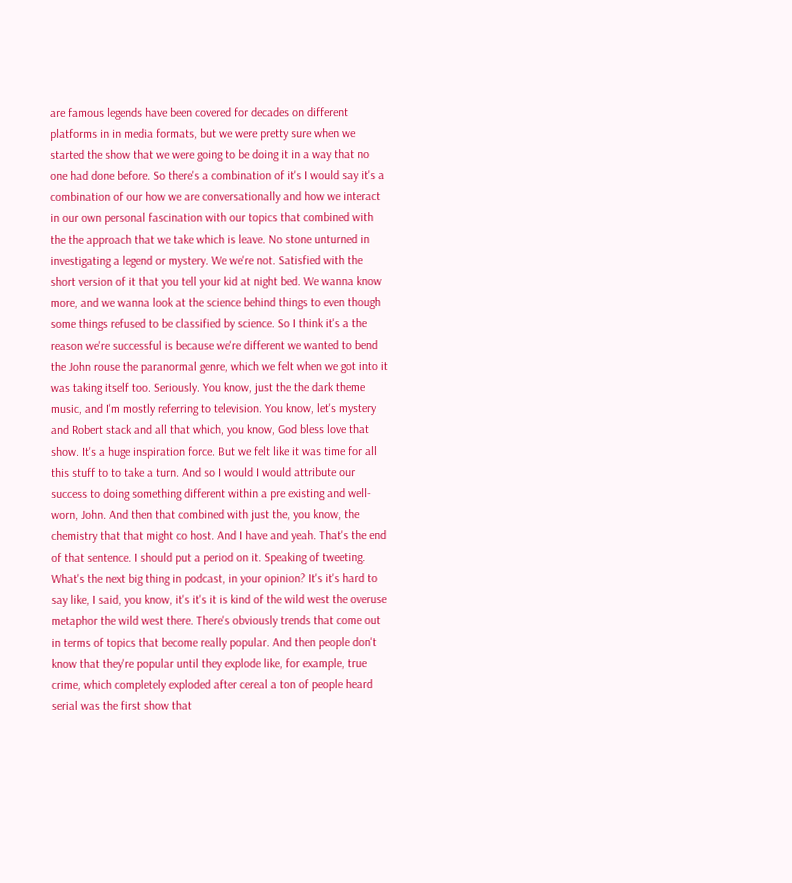are famous legends have been covered for decades on different platforms in in media formats, but we were pretty sure when we started the show that we were going to be doing it in a way that no one had done before. So there's a combination of it's I would say it's a combination of our how we are conversationally and how we interact in our own personal fascination with our topics that combined with the the approach that we take which is leave. No stone unturned in investigating a legend or mystery. We we're not. Satisfied with the short version of it that you tell your kid at night bed. We wanna know more, and we wanna look at the science behind things to even though some things refused to be classified by science. So I think it's a the reason we're successful is because we're different we wanted to bend the John rouse the paranormal genre, which we felt when we got into it was taking itself too. Seriously. You know, just the the dark theme music, and I'm mostly referring to television. You know, let's mystery and Robert stack and all that which, you know, God bless love that show. It's a huge inspiration force. But we felt like it was time for all this stuff to to take a turn. And so I would I would attribute our success to doing something different within a pre existing and well-worn, John. And then that combined with just the, you know, the chemistry that that might co host. And I have and yeah. That's the end of that sentence. I should put a period on it. Speaking of tweeting. What's the next big thing in podcast, in your opinion? It's it's hard to say like, I said, you know, it's it's it is kind of the wild west the overuse metaphor the wild west there. There's obviously trends that come out in terms of topics that become really popular. And then people don't know that they're popular until they explode like, for example, true crime, which completely exploded after cereal a ton of people heard serial was the first show that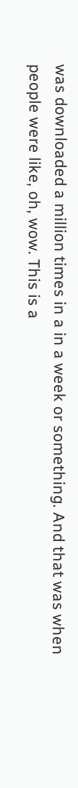was downloaded a million times in a in a week or something. And that was when people were like, oh, wow. This is a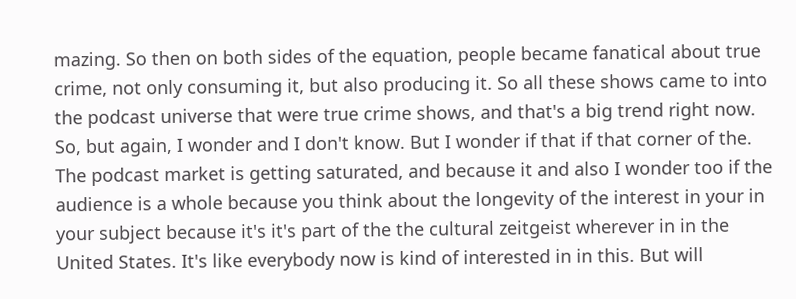mazing. So then on both sides of the equation, people became fanatical about true crime, not only consuming it, but also producing it. So all these shows came to into the podcast universe that were true crime shows, and that's a big trend right now. So, but again, I wonder and I don't know. But I wonder if that if that corner of the. The podcast market is getting saturated, and because it and also I wonder too if the audience is a whole because you think about the longevity of the interest in your in your subject because it's it's part of the the cultural zeitgeist wherever in in the United States. It's like everybody now is kind of interested in in this. But will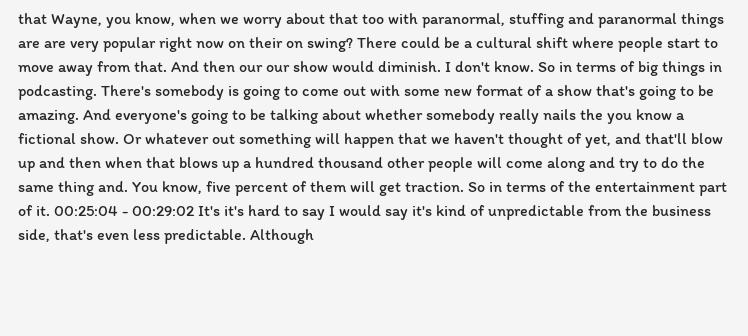that Wayne, you know, when we worry about that too with paranormal, stuffing and paranormal things are are very popular right now on their on swing? There could be a cultural shift where people start to move away from that. And then our our show would diminish. I don't know. So in terms of big things in podcasting. There's somebody is going to come out with some new format of a show that's going to be amazing. And everyone's going to be talking about whether somebody really nails the you know a fictional show. Or whatever out something will happen that we haven't thought of yet, and that'll blow up and then when that blows up a hundred thousand other people will come along and try to do the same thing and. You know, five percent of them will get traction. So in terms of the entertainment part of it. 00:25:04 - 00:29:02 It's it's hard to say I would say it's kind of unpredictable from the business side, that's even less predictable. Although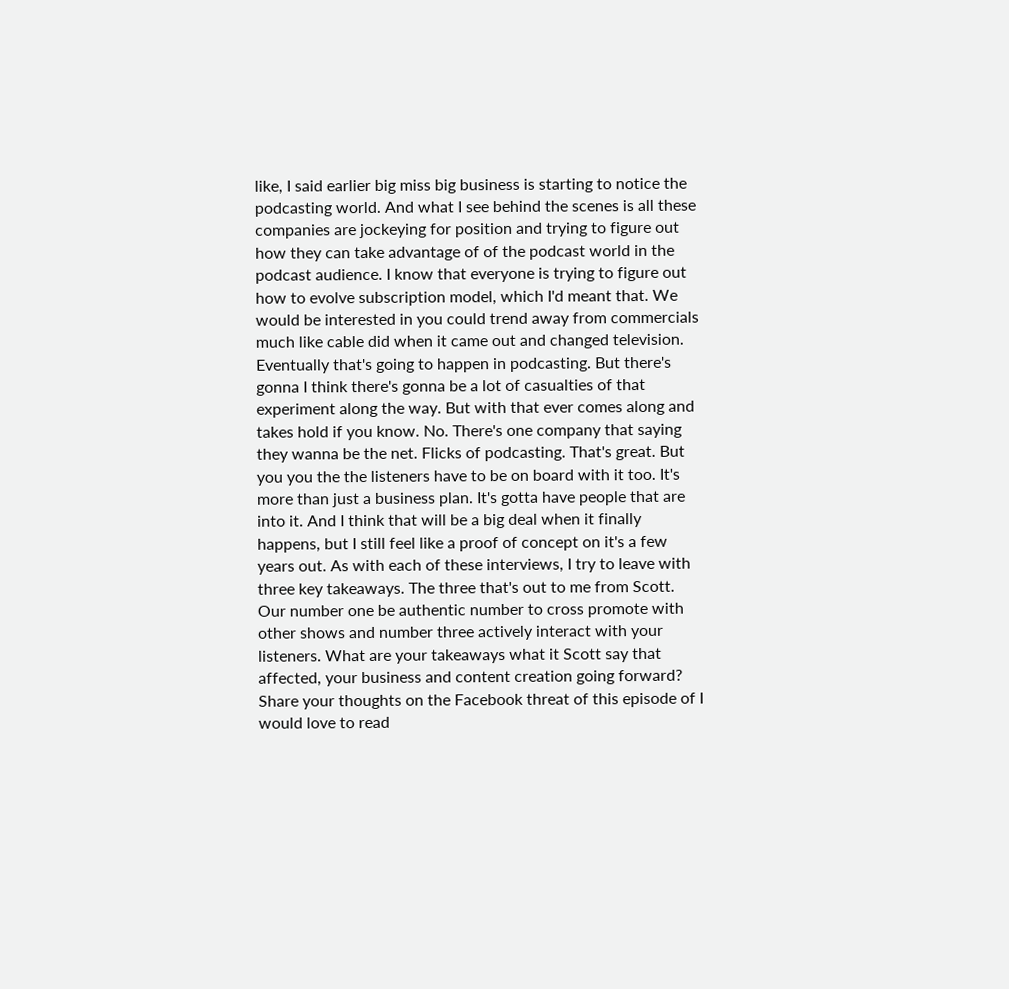like, I said earlier big miss big business is starting to notice the podcasting world. And what I see behind the scenes is all these companies are jockeying for position and trying to figure out how they can take advantage of of the podcast world in the podcast audience. I know that everyone is trying to figure out how to evolve subscription model, which I'd meant that. We would be interested in you could trend away from commercials much like cable did when it came out and changed television. Eventually that's going to happen in podcasting. But there's gonna I think there's gonna be a lot of casualties of that experiment along the way. But with that ever comes along and takes hold if you know. No. There's one company that saying they wanna be the net. Flicks of podcasting. That's great. But you you the the listeners have to be on board with it too. It's more than just a business plan. It's gotta have people that are into it. And I think that will be a big deal when it finally happens, but I still feel like a proof of concept on it's a few years out. As with each of these interviews, I try to leave with three key takeaways. The three that's out to me from Scott. Our number one be authentic number to cross promote with other shows and number three actively interact with your listeners. What are your takeaways what it Scott say that affected, your business and content creation going forward? Share your thoughts on the Facebook threat of this episode of I would love to read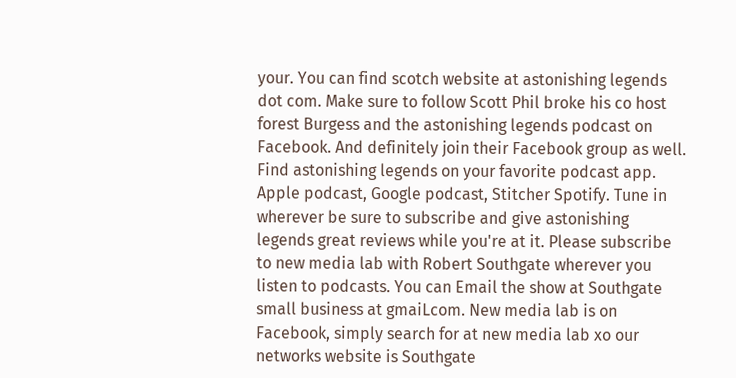your. You can find scotch website at astonishing legends dot com. Make sure to follow Scott Phil broke his co host forest Burgess and the astonishing legends podcast on Facebook. And definitely join their Facebook group as well. Find astonishing legends on your favorite podcast app. Apple podcast, Google podcast, Stitcher Spotify. Tune in wherever be sure to subscribe and give astonishing legends great reviews while you're at it. Please subscribe to new media lab with Robert Southgate wherever you listen to podcasts. You can Email the show at Southgate small business at gmaiLcom. New media lab is on Facebook, simply search for at new media lab xo our networks website is Southgate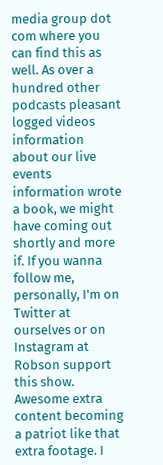media group dot com where you can find this as well. As over a hundred other podcasts pleasant logged videos information about our live events information wrote a book, we might have coming out shortly and more if. If you wanna follow me, personally, I'm on Twitter at ourselves or on Instagram at Robson support this show. Awesome extra content becoming a patriot like that extra footage. I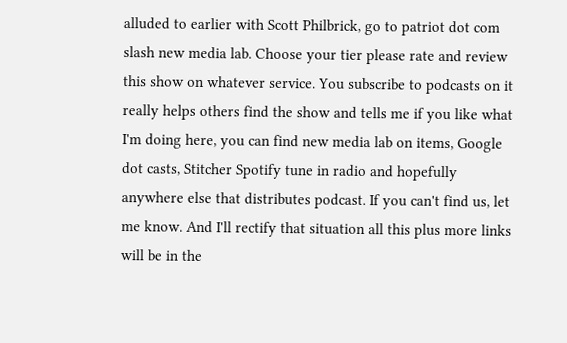alluded to earlier with Scott Philbrick, go to patriot dot com slash new media lab. Choose your tier please rate and review this show on whatever service. You subscribe to podcasts on it really helps others find the show and tells me if you like what I'm doing here, you can find new media lab on items, Google dot casts, Stitcher Spotify tune in radio and hopefully anywhere else that distributes podcast. If you can't find us, let me know. And I'll rectify that situation all this plus more links will be in the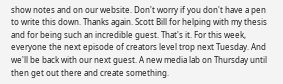show notes and on our website. Don't worry if you don't have a pen to write this down. Thanks again. Scott Bill for helping with my thesis and for being such an incredible guest. That's it. For this week, everyone the next episode of creators level trop next Tuesday. And we'll be back with our next guest. A new media lab on Thursday until then get out there and create something.